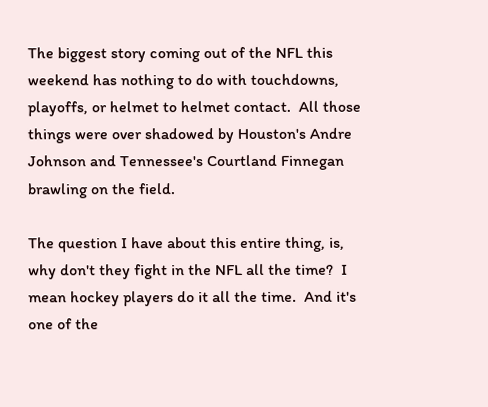The biggest story coming out of the NFL this weekend has nothing to do with touchdowns, playoffs, or helmet to helmet contact.  All those things were over shadowed by Houston's Andre Johnson and Tennessee's Courtland Finnegan brawling on the field.

The question I have about this entire thing, is, why don't they fight in the NFL all the time?  I mean hockey players do it all the time.  And it's one of the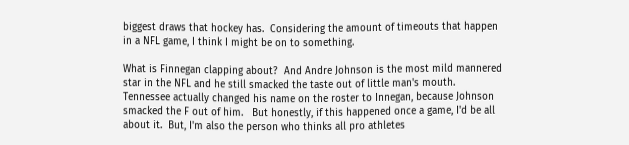biggest draws that hockey has.  Considering the amount of timeouts that happen in a NFL game, I think I might be on to something.

What is Finnegan clapping about?  And Andre Johnson is the most mild mannered star in the NFL and he still smacked the taste out of little man's mouth.  Tennessee actually changed his name on the roster to Innegan, because Johnson smacked the F out of him.   But honestly, if this happened once a game, I'd be all about it.  But, I'm also the person who thinks all pro athletes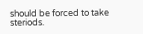should be forced to take steriods.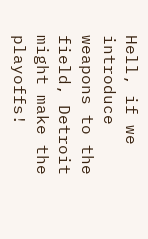Hell, if we introduce weapons to the field, Detroit might make the playoffs!